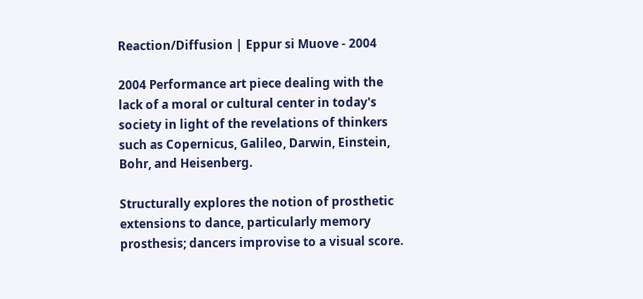Reaction/Diffusion | Eppur si Muove - 2004

2004 Performance art piece dealing with the lack of a moral or cultural center in today's society in light of the revelations of thinkers such as Copernicus, Galileo, Darwin, Einstein, Bohr, and Heisenberg.

Structurally explores the notion of prosthetic extensions to dance, particularly memory prosthesis; dancers improvise to a visual score.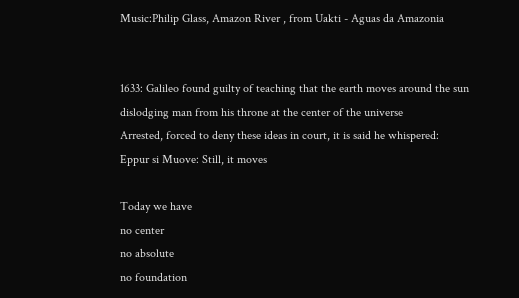Music:Philip Glass, Amazon River , from Uakti - Aguas da Amazonia


1633: Galileo found guilty of teaching that the earth moves around the sun
dislodging man from his throne at the center of the universe
Arrested, forced to deny these ideas in court, it is said he whispered:
Eppur si Muove: Still, it moves

Today we have
no center
no absolute
no foundation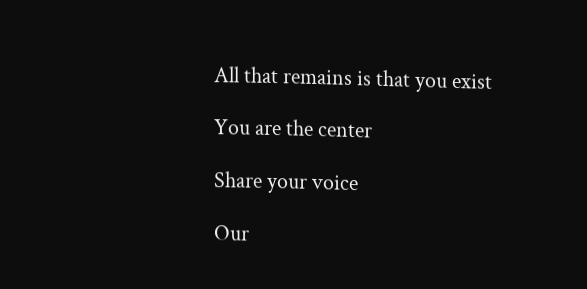All that remains is that you exist

You are the center

Share your voice

Our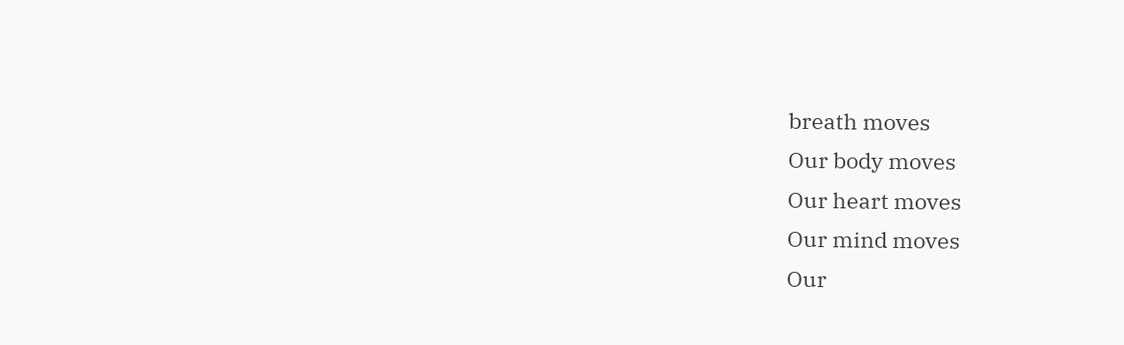breath moves
Our body moves
Our heart moves
Our mind moves
Our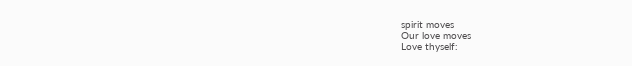spirit moves
Our love moves
Love thyself: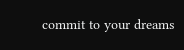commit to your dreams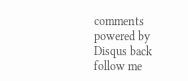comments powered by Disqus back
follow me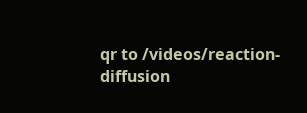qr to /videos/reaction-diffusion